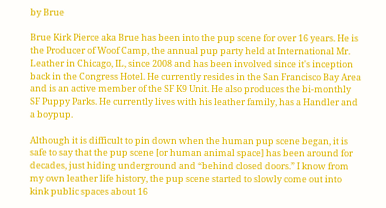by Brue

Brue Kirk Pierce aka Brue has been into the pup scene for over 16 years. He is the Producer of Woof Camp, the annual pup party held at International Mr. Leather in Chicago, IL, since 2008 and has been involved since it's inception back in the Congress Hotel. He currently resides in the San Francisco Bay Area and is an active member of the SF K9 Unit. He also produces the bi-monthly SF Puppy Parks. He currently lives with his leather family, has a Handler and a boypup.

Although it is difficult to pin down when the human pup scene began, it is safe to say that the pup scene [or human animal space] has been around for decades, just hiding underground and “behind closed doors.” I know from my own leather life history, the pup scene started to slowly come out into kink public spaces about 16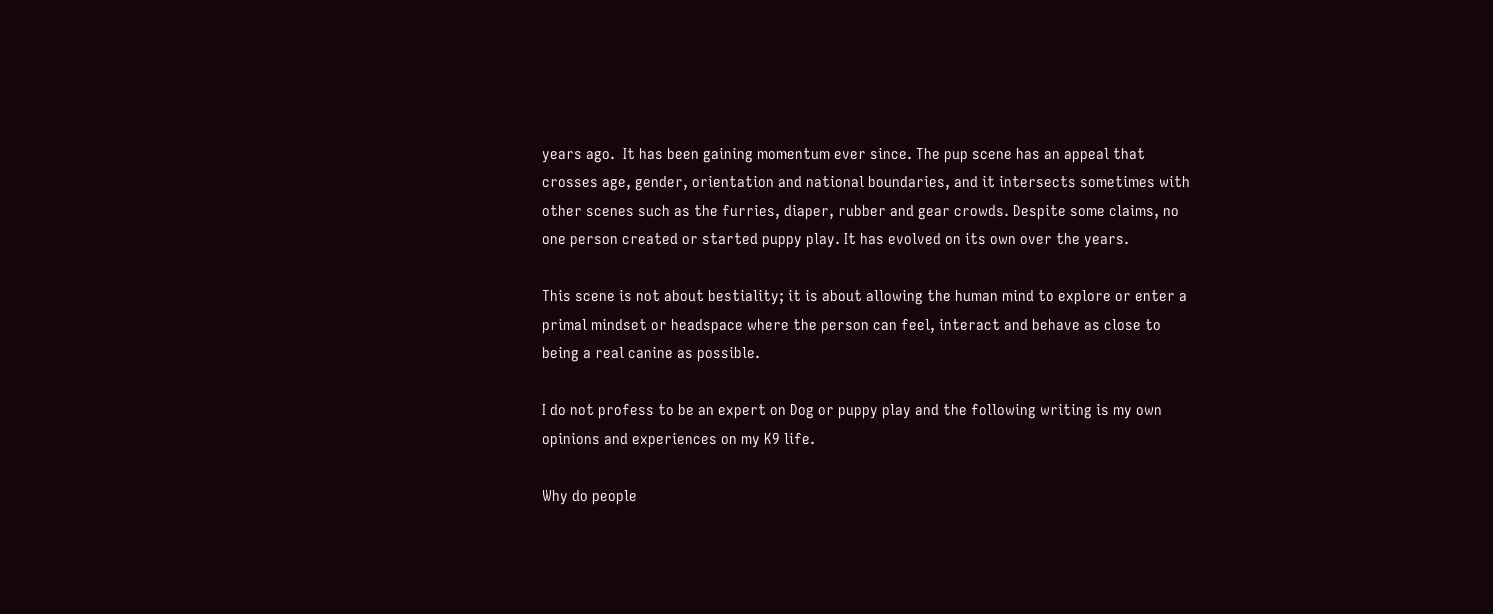years ago.  It has been gaining momentum ever since. The pup scene has an appeal that crosses age, gender, orientation and national boundaries, and it intersects sometimes with other scenes such as the furries, diaper, rubber and gear crowds. Despite some claims, no one person created or started puppy play. It has evolved on its own over the years.

This scene is not about bestiality; it is about allowing the human mind to explore or enter a primal mindset or headspace where the person can feel, interact and behave as close to being a real canine as possible.

I do not profess to be an expert on Dog or puppy play and the following writing is my own opinions and experiences on my K9 life.

Why do people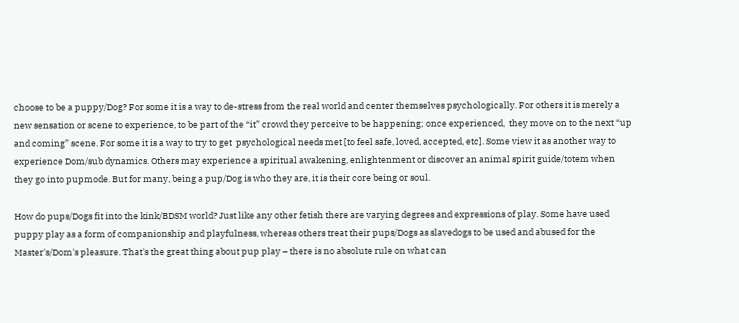choose to be a puppy/Dog? For some it is a way to de-stress from the real world and center themselves psychologically. For others it is merely a new sensation or scene to experience, to be part of the “it” crowd they perceive to be happening; once experienced,  they move on to the next “up and coming” scene. For some it is a way to try to get  psychological needs met [to feel safe, loved, accepted, etc]. Some view it as another way to experience Dom/sub dynamics. Others may experience a spiritual awakening, enlightenment or discover an animal spirit guide/totem when they go into pupmode. But for many, being a pup/Dog is who they are, it is their core being or soul.

How do pups/Dogs fit into the kink/BDSM world? Just like any other fetish there are varying degrees and expressions of play. Some have used puppy play as a form of companionship and playfulness, whereas others treat their pups/Dogs as slavedogs to be used and abused for the Master's/Dom's pleasure. That's the great thing about pup play – there is no absolute rule on what can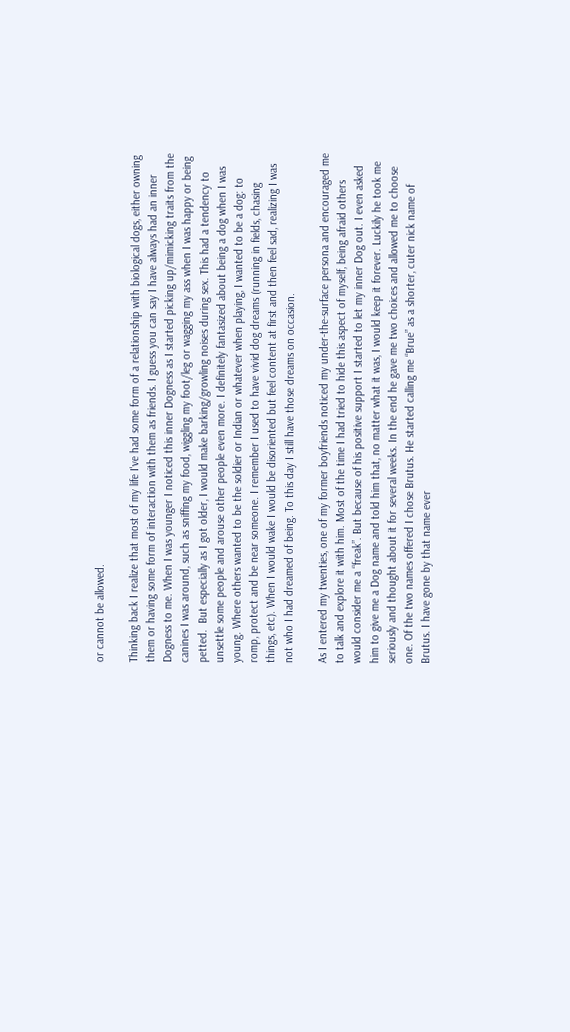or cannot be allowed.

Thinking back I realize that most of my life I've had some form of a relationship with biological dogs, either owning them or having some form of interaction with them as friends. I guess you can say I have always had an inner Dogness to me. When I was younger I noticed this inner Dogness as I started picking up/mimicking traits from the canines I was around, such as sniffing my food, wiggling my foot/leg or wagging my ass when I was happy or being petted.  But especially as I got older, I would make barking/growling noises during sex. This had a tendency to unsettle some people and arouse other people even more. I definitely fantasized about being a dog when I was young. Where others wanted to be the soldier or Indian or whatever when playing, I wanted to be a dog: to romp, protect and be near someone. I remember I used to have vivid dog dreams (running in fields, chasing things, etc). When I would wake I would be disoriented but feel content at first and then feel sad, realizing I was not who I had dreamed of being. To this day I still have those dreams on occasion.

As I entered my twenties, one of my former boyfriends noticed my under-the-surface persona and encouraged me to talk and explore it with him. Most of the time I had tried to hide this aspect of myself, being afraid others would consider me a “freak”. But because of his positive support I started to let my inner Dog out. I even asked him to give me a Dog name and told him that, no matter what it was, I would keep it forever. Luckily he took me seriously and thought about it for several weeks. In the end he gave me two choices and allowed me to choose one. Of the two names offered I chose Brutus. He started calling me “Brue” as a shorter, cuter nick name of Brutus. I have gone by that name ever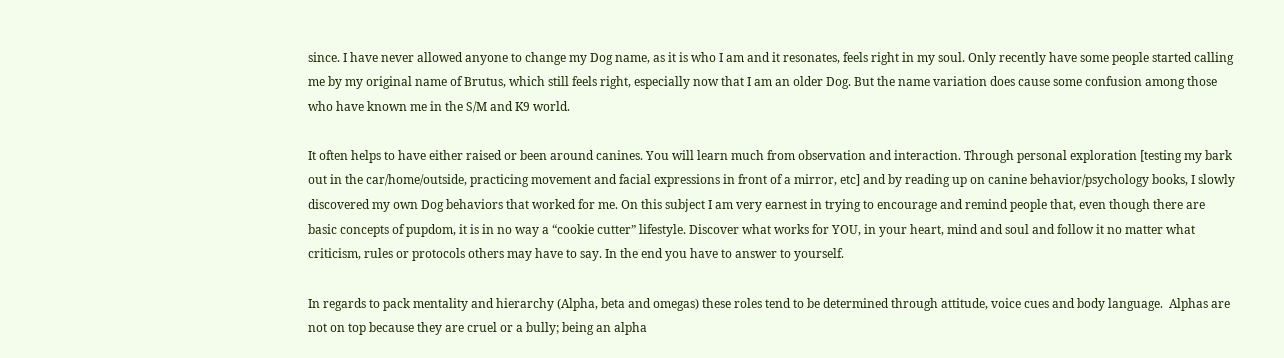since. I have never allowed anyone to change my Dog name, as it is who I am and it resonates, feels right in my soul. Only recently have some people started calling me by my original name of Brutus, which still feels right, especially now that I am an older Dog. But the name variation does cause some confusion among those who have known me in the S/M and K9 world.

It often helps to have either raised or been around canines. You will learn much from observation and interaction. Through personal exploration [testing my bark out in the car/home/outside, practicing movement and facial expressions in front of a mirror, etc] and by reading up on canine behavior/psychology books, I slowly discovered my own Dog behaviors that worked for me. On this subject I am very earnest in trying to encourage and remind people that, even though there are basic concepts of pupdom, it is in no way a “cookie cutter” lifestyle. Discover what works for YOU, in your heart, mind and soul and follow it no matter what criticism, rules or protocols others may have to say. In the end you have to answer to yourself.

In regards to pack mentality and hierarchy (Alpha, beta and omegas) these roles tend to be determined through attitude, voice cues and body language.  Alphas are not on top because they are cruel or a bully; being an alpha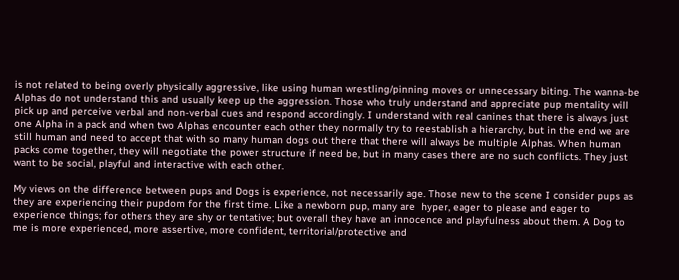is not related to being overly physically aggressive, like using human wrestling/pinning moves or unnecessary biting. The wanna-be Alphas do not understand this and usually keep up the aggression. Those who truly understand and appreciate pup mentality will pick up and perceive verbal and non-verbal cues and respond accordingly. I understand with real canines that there is always just one Alpha in a pack and when two Alphas encounter each other they normally try to reestablish a hierarchy, but in the end we are still human and need to accept that with so many human dogs out there that there will always be multiple Alphas. When human packs come together, they will negotiate the power structure if need be, but in many cases there are no such conflicts. They just want to be social, playful and interactive with each other.

My views on the difference between pups and Dogs is experience, not necessarily age. Those new to the scene I consider pups as they are experiencing their pupdom for the first time. Like a newborn pup, many are  hyper, eager to please and eager to experience things; for others they are shy or tentative; but overall they have an innocence and playfulness about them. A Dog to me is more experienced, more assertive, more confident, territorial/protective and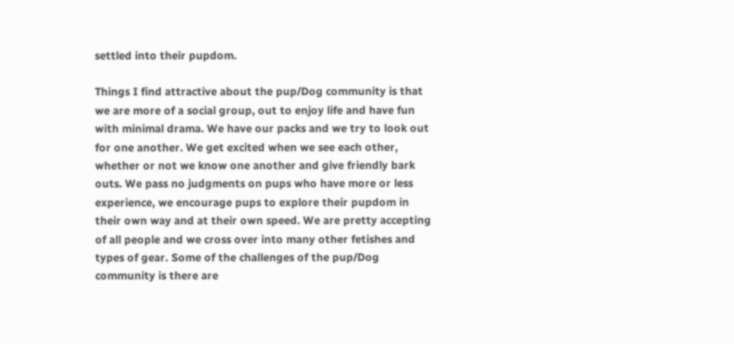settled into their pupdom.

Things I find attractive about the pup/Dog community is that we are more of a social group, out to enjoy life and have fun with minimal drama. We have our packs and we try to look out for one another. We get excited when we see each other, whether or not we know one another and give friendly bark outs. We pass no judgments on pups who have more or less experience, we encourage pups to explore their pupdom in their own way and at their own speed. We are pretty accepting of all people and we cross over into many other fetishes and types of gear. Some of the challenges of the pup/Dog community is there are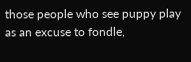those people who see puppy play as an excuse to fondle,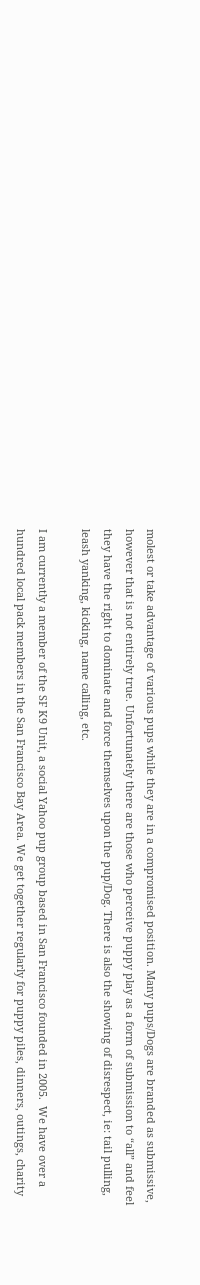molest or take advantage of various pups while they are in a compromised position. Many pups/Dogs are branded as submissive, however that is not entirely true. Unfortunately there are those who perceive puppy play as a form of submission to “all” and feel they have the right to dominate and force themselves upon the pup/Dog. There is also the showing of disrespect, ie: tail pulling, leash yanking, kicking, name calling, etc.

I am currently a member of the SF K9 Unit, a social Yahoo pup group based in San Francisco founded in 2005.  We have over a hundred local pack members in the San Francisco Bay Area. We get together regularly for puppy piles, dinners, outings, charity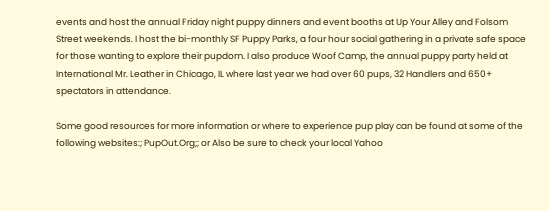events and host the annual Friday night puppy dinners and event booths at Up Your Alley and Folsom Street weekends. I host the bi-monthly SF Puppy Parks, a four hour social gathering in a private safe space for those wanting to explore their pupdom. I also produce Woof Camp, the annual puppy party held at International Mr. Leather in Chicago, IL where last year we had over 60 pups, 32 Handlers and 650+ spectators in attendance.

Some good resources for more information or where to experience pup play can be found at some of the following websites:; PupOut.Org;; or Also be sure to check your local Yahoo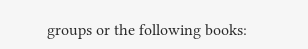groups or the following books: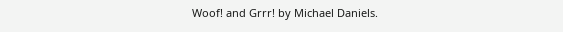Woof! and Grrr! by Michael Daniels.